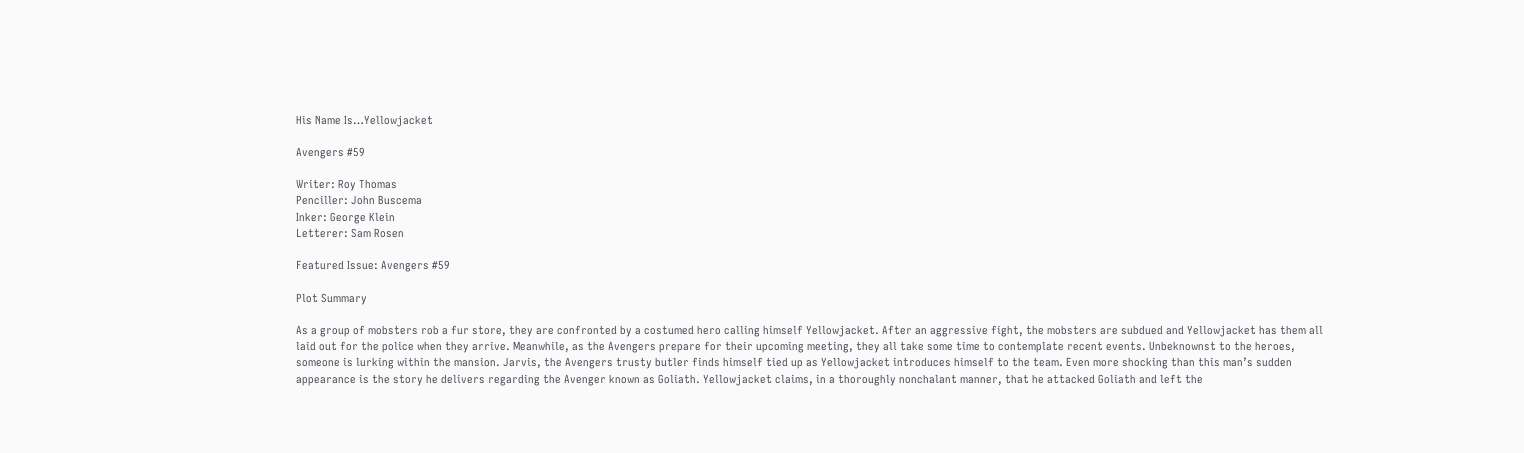His Name Is…Yellowjacket

Avengers #59

Writer: Roy Thomas
Penciller: John Buscema
Inker: George Klein
Letterer: Sam Rosen

Featured Issue: Avengers #59

Plot Summary

As a group of mobsters rob a fur store, they are confronted by a costumed hero calling himself Yellowjacket. After an aggressive fight, the mobsters are subdued and Yellowjacket has them all laid out for the police when they arrive. Meanwhile, as the Avengers prepare for their upcoming meeting, they all take some time to contemplate recent events. Unbeknownst to the heroes, someone is lurking within the mansion. Jarvis, the Avengers trusty butler finds himself tied up as Yellowjacket introduces himself to the team. Even more shocking than this man’s sudden appearance is the story he delivers regarding the Avenger known as Goliath. Yellowjacket claims, in a thoroughly nonchalant manner, that he attacked Goliath and left the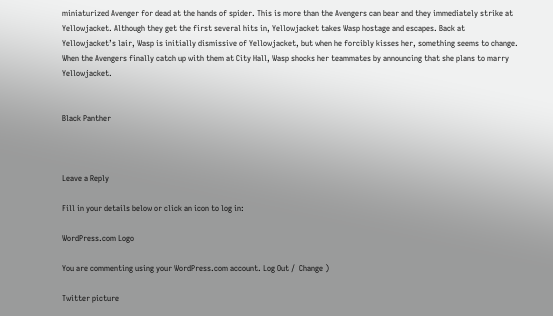miniaturized Avenger for dead at the hands of spider. This is more than the Avengers can bear and they immediately strike at Yellowjacket. Although they get the first several hits in, Yellowjacket takes Wasp hostage and escapes. Back at Yellowjacket’s lair, Wasp is initially dismissive of Yellowjacket, but when he forcibly kisses her, something seems to change. When the Avengers finally catch up with them at City Hall, Wasp shocks her teammates by announcing that she plans to marry Yellowjacket.


Black Panther



Leave a Reply

Fill in your details below or click an icon to log in:

WordPress.com Logo

You are commenting using your WordPress.com account. Log Out /  Change )

Twitter picture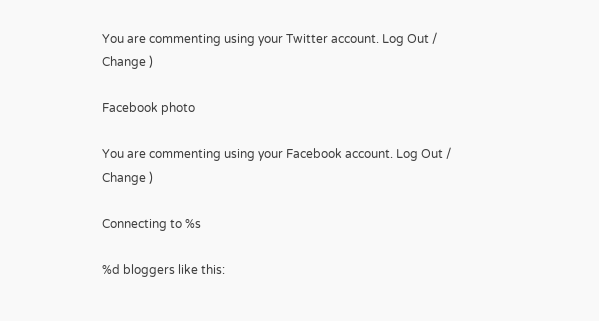You are commenting using your Twitter account. Log Out /  Change )

Facebook photo

You are commenting using your Facebook account. Log Out /  Change )

Connecting to %s

%d bloggers like this: